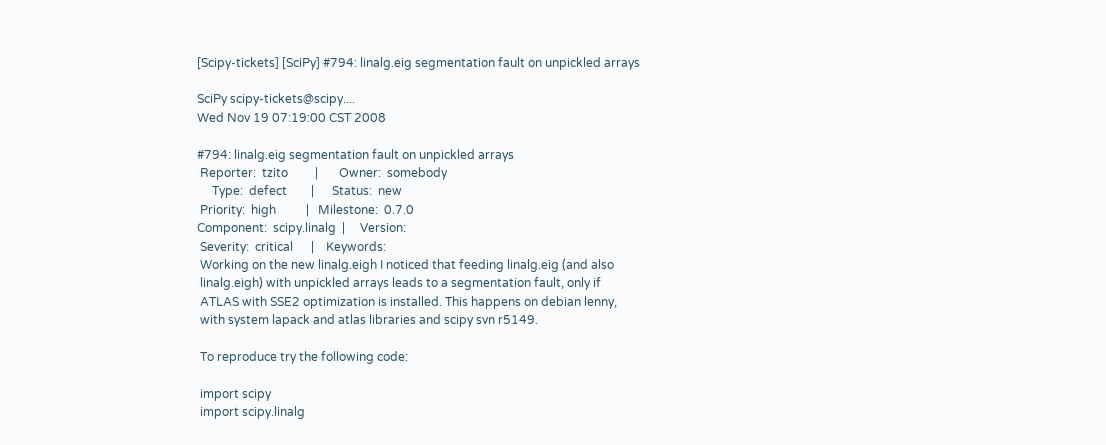[Scipy-tickets] [SciPy] #794: linalg.eig segmentation fault on unpickled arrays

SciPy scipy-tickets@scipy....
Wed Nov 19 07:19:00 CST 2008

#794: linalg.eig segmentation fault on unpickled arrays
 Reporter:  tzito         |       Owner:  somebody
     Type:  defect        |      Status:  new
 Priority:  high          |   Milestone:  0.7.0
Component:  scipy.linalg  |     Version:
 Severity:  critical      |    Keywords:
 Working on the new linalg.eigh I noticed that feeding linalg.eig (and also
 linalg.eigh) with unpickled arrays leads to a segmentation fault, only if
 ATLAS with SSE2 optimization is installed. This happens on debian lenny,
 with system lapack and atlas libraries and scipy svn r5149.

 To reproduce try the following code:

 import scipy
 import scipy.linalg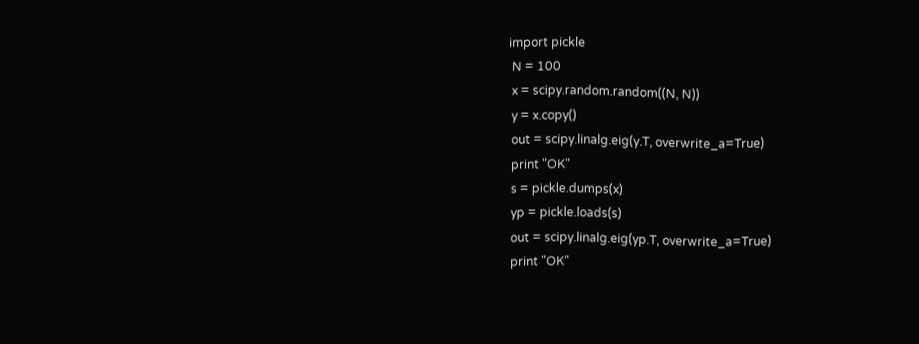import pickle
 N = 100
 x = scipy.random.random((N, N))
 y = x.copy()
 out = scipy.linalg.eig(y.T, overwrite_a=True)
 print "OK"
 s = pickle.dumps(x)
 yp = pickle.loads(s)
 out = scipy.linalg.eig(yp.T, overwrite_a=True)
 print "OK"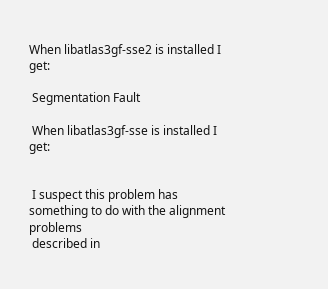When libatlas3gf-sse2 is installed I get:

 Segmentation Fault

 When libatlas3gf-sse is installed I get:


 I suspect this problem has something to do with the alignment problems
 described in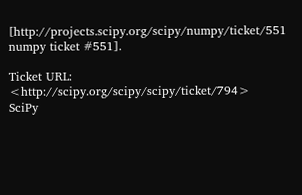[http://projects.scipy.org/scipy/numpy/ticket/551 numpy ticket #551].

Ticket URL: <http://scipy.org/scipy/scipy/ticket/794>
SciPy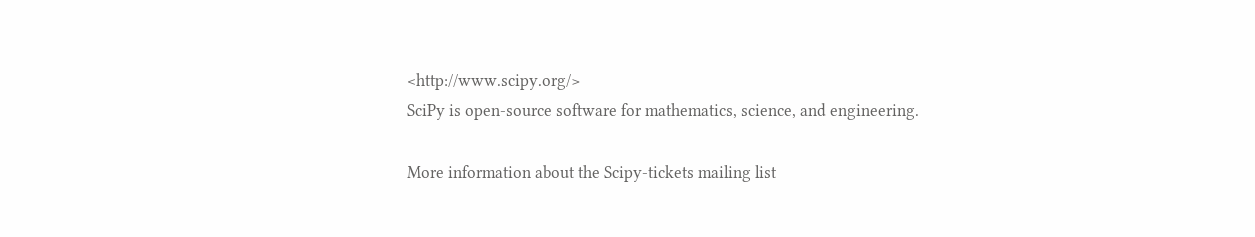<http://www.scipy.org/>
SciPy is open-source software for mathematics, science, and engineering.

More information about the Scipy-tickets mailing list